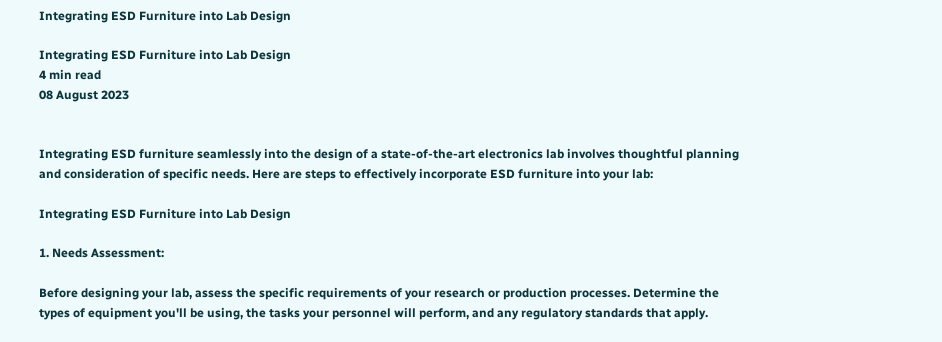Integrating ESD Furniture into Lab Design

Integrating ESD Furniture into Lab Design
4 min read
08 August 2023


Integrating ESD furniture seamlessly into the design of a state-of-the-art electronics lab involves thoughtful planning and consideration of specific needs. Here are steps to effectively incorporate ESD furniture into your lab:

Integrating ESD Furniture into Lab Design

1. Needs Assessment:

Before designing your lab, assess the specific requirements of your research or production processes. Determine the types of equipment you'll be using, the tasks your personnel will perform, and any regulatory standards that apply.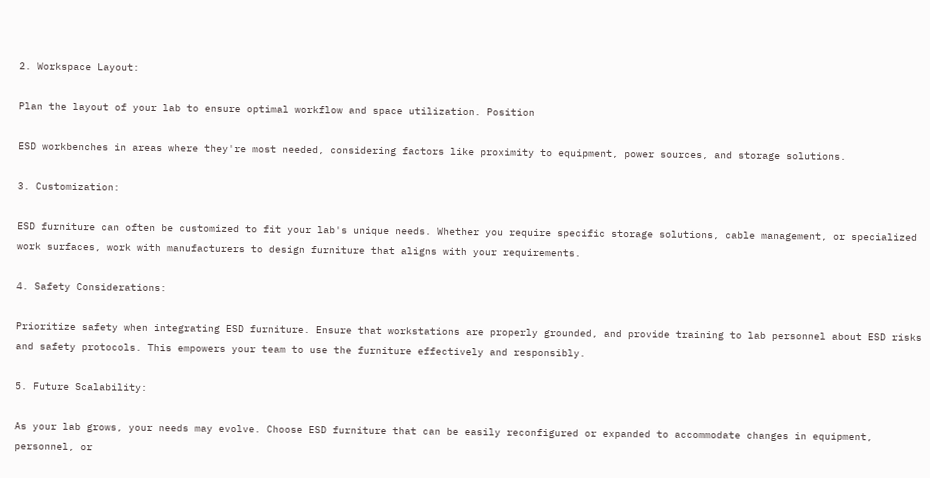2. Workspace Layout:

Plan the layout of your lab to ensure optimal workflow and space utilization. Position

ESD workbenches in areas where they're most needed, considering factors like proximity to equipment, power sources, and storage solutions.

3. Customization:

ESD furniture can often be customized to fit your lab's unique needs. Whether you require specific storage solutions, cable management, or specialized work surfaces, work with manufacturers to design furniture that aligns with your requirements.

4. Safety Considerations:

Prioritize safety when integrating ESD furniture. Ensure that workstations are properly grounded, and provide training to lab personnel about ESD risks and safety protocols. This empowers your team to use the furniture effectively and responsibly.

5. Future Scalability:

As your lab grows, your needs may evolve. Choose ESD furniture that can be easily reconfigured or expanded to accommodate changes in equipment, personnel, or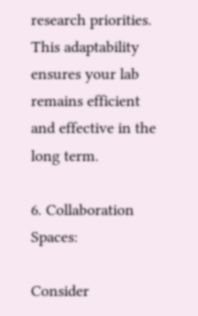research priorities. This adaptability ensures your lab remains efficient and effective in the long term.

6. Collaboration Spaces:

Consider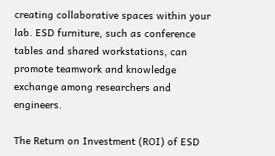creating collaborative spaces within your lab. ESD furniture, such as conference tables and shared workstations, can promote teamwork and knowledge exchange among researchers and engineers.

The Return on Investment (ROI) of ESD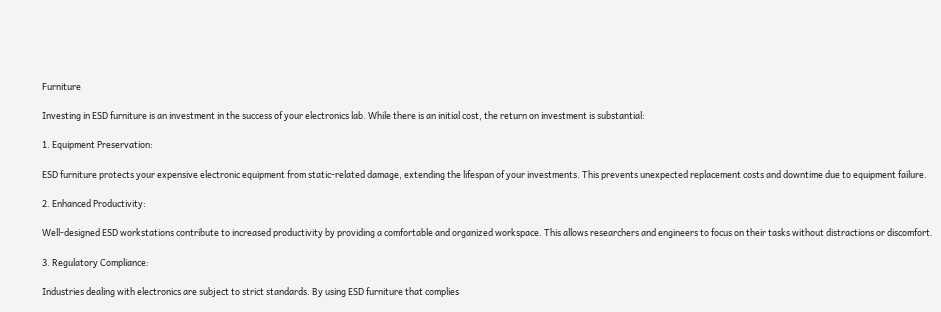Furniture

Investing in ESD furniture is an investment in the success of your electronics lab. While there is an initial cost, the return on investment is substantial:

1. Equipment Preservation:

ESD furniture protects your expensive electronic equipment from static-related damage, extending the lifespan of your investments. This prevents unexpected replacement costs and downtime due to equipment failure.

2. Enhanced Productivity:

Well-designed ESD workstations contribute to increased productivity by providing a comfortable and organized workspace. This allows researchers and engineers to focus on their tasks without distractions or discomfort.

3. Regulatory Compliance:

Industries dealing with electronics are subject to strict standards. By using ESD furniture that complies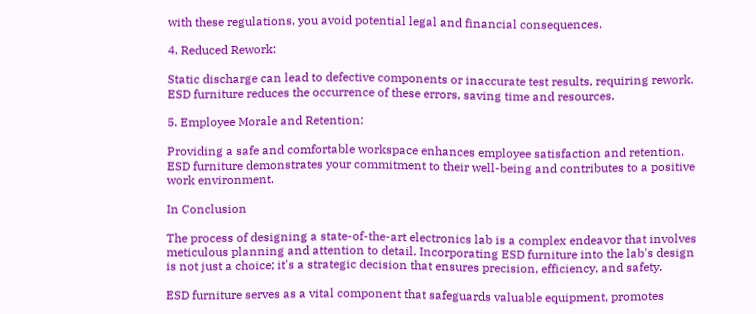with these regulations, you avoid potential legal and financial consequences.

4. Reduced Rework:

Static discharge can lead to defective components or inaccurate test results, requiring rework. ESD furniture reduces the occurrence of these errors, saving time and resources.

5. Employee Morale and Retention:

Providing a safe and comfortable workspace enhances employee satisfaction and retention. ESD furniture demonstrates your commitment to their well-being and contributes to a positive work environment.

In Conclusion

The process of designing a state-of-the-art electronics lab is a complex endeavor that involves meticulous planning and attention to detail. Incorporating ESD furniture into the lab's design is not just a choice; it's a strategic decision that ensures precision, efficiency, and safety.

ESD furniture serves as a vital component that safeguards valuable equipment, promotes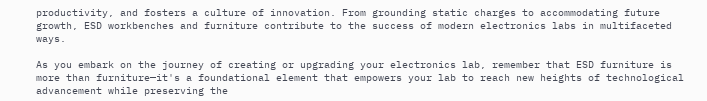productivity, and fosters a culture of innovation. From grounding static charges to accommodating future growth, ESD workbenches and furniture contribute to the success of modern electronics labs in multifaceted ways.

As you embark on the journey of creating or upgrading your electronics lab, remember that ESD furniture is more than furniture—it's a foundational element that empowers your lab to reach new heights of technological advancement while preserving the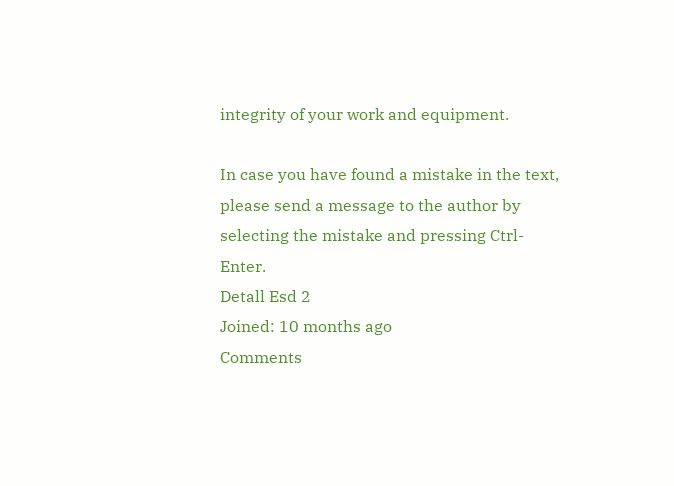integrity of your work and equipment.

In case you have found a mistake in the text, please send a message to the author by selecting the mistake and pressing Ctrl-Enter.
Detall Esd 2
Joined: 10 months ago
Comments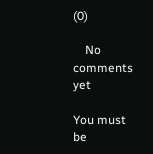(0)

    No comments yet

You must be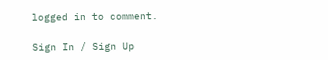logged in to comment.

Sign In / Sign Up